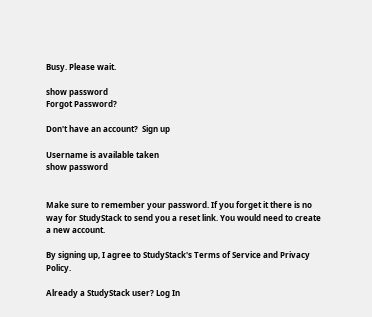Busy. Please wait.

show password
Forgot Password?

Don't have an account?  Sign up

Username is available taken
show password


Make sure to remember your password. If you forget it there is no way for StudyStack to send you a reset link. You would need to create a new account.

By signing up, I agree to StudyStack's Terms of Service and Privacy Policy.

Already a StudyStack user? Log In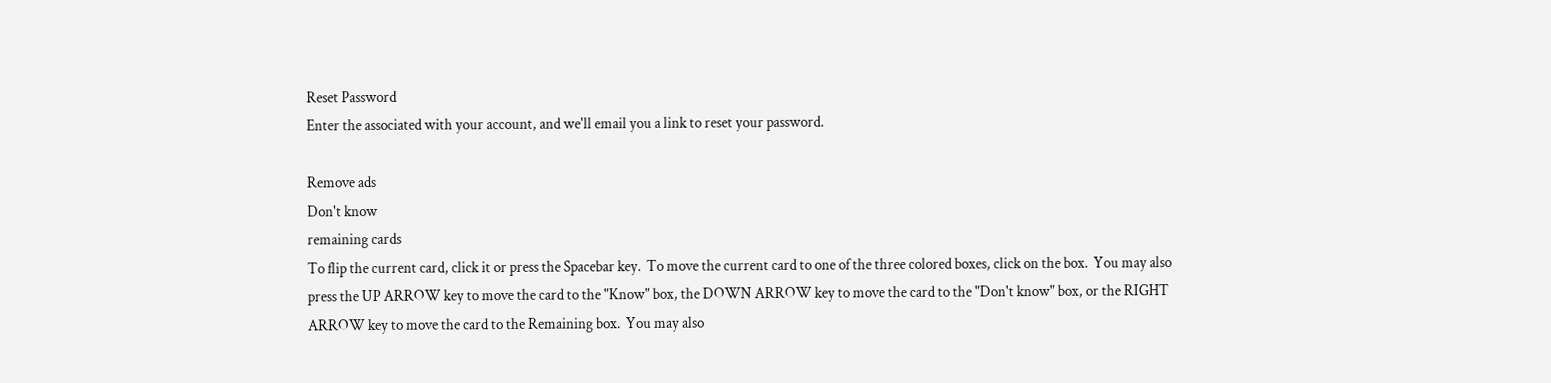Reset Password
Enter the associated with your account, and we'll email you a link to reset your password.

Remove ads
Don't know
remaining cards
To flip the current card, click it or press the Spacebar key.  To move the current card to one of the three colored boxes, click on the box.  You may also press the UP ARROW key to move the card to the "Know" box, the DOWN ARROW key to move the card to the "Don't know" box, or the RIGHT ARROW key to move the card to the Remaining box.  You may also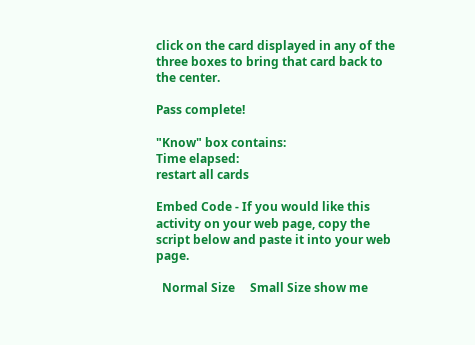click on the card displayed in any of the three boxes to bring that card back to the center.

Pass complete!

"Know" box contains:
Time elapsed:
restart all cards

Embed Code - If you would like this activity on your web page, copy the script below and paste it into your web page.

  Normal Size     Small Size show me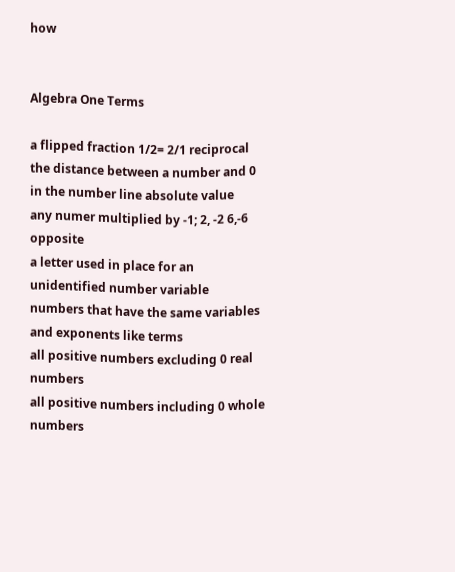how


Algebra One Terms

a flipped fraction 1/2= 2/1 reciprocal
the distance between a number and 0 in the number line absolute value
any numer multiplied by -1; 2, -2 6,-6 opposite
a letter used in place for an unidentified number variable
numbers that have the same variables and exponents like terms
all positive numbers excluding 0 real numbers
all positive numbers including 0 whole numbers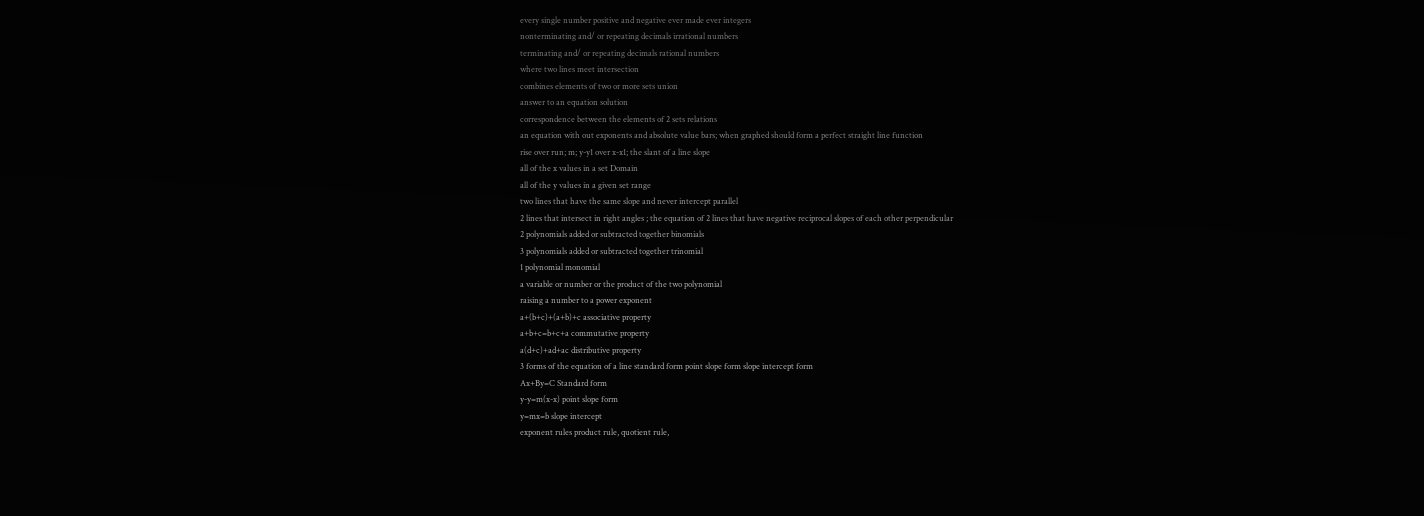every single number positive and negative ever made ever integers
nonterminating and/ or repeating decimals irrational numbers
terminating and/ or repeating decimals rational numbers
where two lines meet intersection
combines elements of two or more sets union
answer to an equation solution
correspondence between the elements of 2 sets relations
an equation with out exponents and absolute value bars; when graphed should form a perfect straight line function
rise over run; m; y-y1 over x-x1; the slant of a line slope
all of the x values in a set Domain
all of the y values in a given set range
two lines that have the same slope and never intercept parallel
2 lines that intersect in right angles ; the equation of 2 lines that have negative reciprocal slopes of each other perpendicular
2 polynomials added or subtracted together binomials
3 polynomials added or subtracted together trinomial
1 polynomial monomial
a variable or number or the product of the two polynomial
raising a number to a power exponent
a+(b+c)+(a+b)+c associative property
a+b+c=b+c+a commutative property
a(d+c)+ad+ac distributive property
3 forms of the equation of a line standard form point slope form slope intercept form
Ax+By=C Standard form
y-y=m(x-x) point slope form
y=mx=b slope intercept
exponent rules product rule, quotient rule,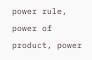power rule, power of product, power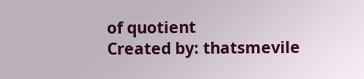of quotient
Created by: thatsmevile